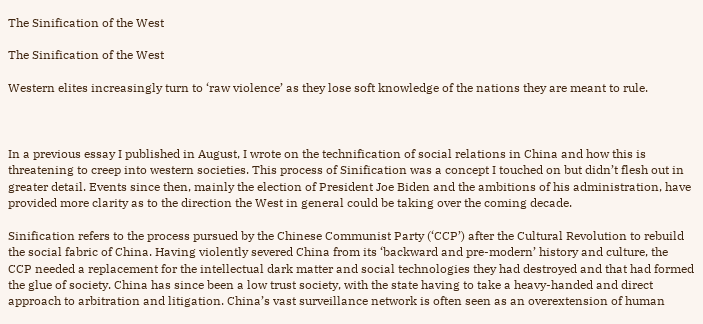The Sinification of the West

The Sinification of the West

Western elites increasingly turn to ‘raw violence’ as they lose soft knowledge of the nations they are meant to rule.



In a previous essay I published in August, I wrote on the technification of social relations in China and how this is threatening to creep into western societies. This process of Sinification was a concept I touched on but didn’t flesh out in greater detail. Events since then, mainly the election of President Joe Biden and the ambitions of his administration, have provided more clarity as to the direction the West in general could be taking over the coming decade.

Sinification refers to the process pursued by the Chinese Communist Party (‘CCP’) after the Cultural Revolution to rebuild the social fabric of China. Having violently severed China from its ‘backward and pre-modern’ history and culture, the CCP needed a replacement for the intellectual dark matter and social technologies they had destroyed and that had formed the glue of society. China has since been a low trust society, with the state having to take a heavy-handed and direct approach to arbitration and litigation. China’s vast surveillance network is often seen as an overextension of human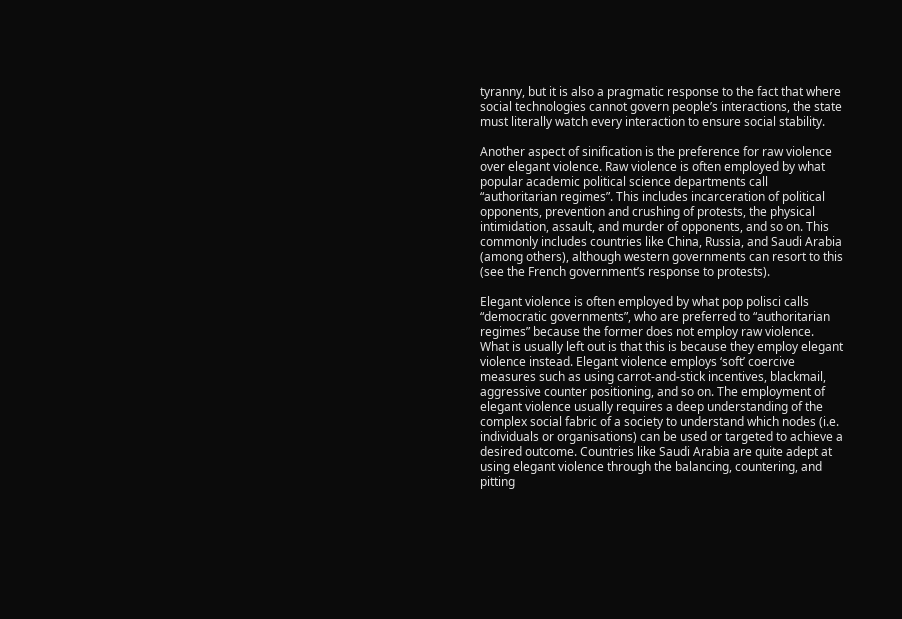tyranny, but it is also a pragmatic response to the fact that where social technologies cannot govern people’s interactions, the state must literally watch every interaction to ensure social stability.

Another aspect of sinification is the preference for raw violence over elegant violence. Raw violence is often employed by what popular academic political science departments call “authoritarian regimes”. This includes incarceration of political opponents, prevention and crushing of protests, the physical intimidation, assault, and murder of opponents, and so on. This commonly includes countries like China, Russia, and Saudi Arabia (among others), although western governments can resort to this (see the French government’s response to protests).

Elegant violence is often employed by what pop polisci calls “democratic governments”, who are preferred to “authoritarian regimes” because the former does not employ raw violence. What is usually left out is that this is because they employ elegant violence instead. Elegant violence employs ‘soft’ coercive measures such as using carrot-and-stick incentives, blackmail, aggressive counter positioning, and so on. The employment of elegant violence usually requires a deep understanding of the complex social fabric of a society to understand which nodes (i.e. individuals or organisations) can be used or targeted to achieve a desired outcome. Countries like Saudi Arabia are quite adept at using elegant violence through the balancing, countering, and pitting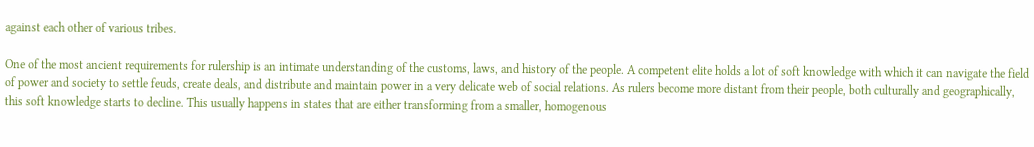against each other of various tribes.

One of the most ancient requirements for rulership is an intimate understanding of the customs, laws, and history of the people. A competent elite holds a lot of soft knowledge with which it can navigate the field of power and society to settle feuds, create deals, and distribute and maintain power in a very delicate web of social relations. As rulers become more distant from their people, both culturally and geographically, this soft knowledge starts to decline. This usually happens in states that are either transforming from a smaller, homogenous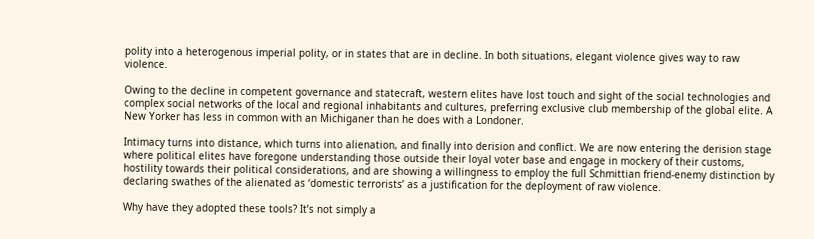polity into a heterogenous imperial polity, or in states that are in decline. In both situations, elegant violence gives way to raw violence.

Owing to the decline in competent governance and statecraft, western elites have lost touch and sight of the social technologies and complex social networks of the local and regional inhabitants and cultures, preferring exclusive club membership of the global elite. A New Yorker has less in common with an Michiganer than he does with a Londoner.

Intimacy turns into distance, which turns into alienation, and finally into derision and conflict. We are now entering the derision stage where political elites have foregone understanding those outside their loyal voter base and engage in mockery of their customs, hostility towards their political considerations, and are showing a willingness to employ the full Schmittian friend-enemy distinction by declaring swathes of the alienated as ‘domestic terrorists’ as a justification for the deployment of raw violence.

Why have they adopted these tools? It’s not simply a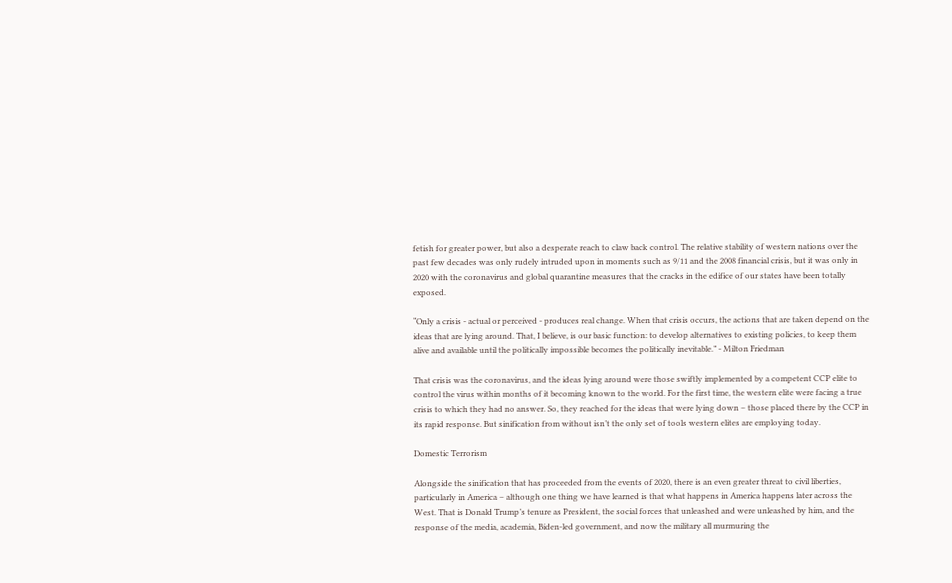fetish for greater power, but also a desperate reach to claw back control. The relative stability of western nations over the past few decades was only rudely intruded upon in moments such as 9/11 and the 2008 financial crisis, but it was only in 2020 with the coronavirus and global quarantine measures that the cracks in the edifice of our states have been totally exposed.

“Only a crisis - actual or perceived - produces real change. When that crisis occurs, the actions that are taken depend on the ideas that are lying around. That, I believe, is our basic function: to develop alternatives to existing policies, to keep them alive and available until the politically impossible becomes the politically inevitable.” - Milton Friedman

That crisis was the coronavirus, and the ideas lying around were those swiftly implemented by a competent CCP elite to control the virus within months of it becoming known to the world. For the first time, the western elite were facing a true crisis to which they had no answer. So, they reached for the ideas that were lying down – those placed there by the CCP in its rapid response. But sinification from without isn’t the only set of tools western elites are employing today.

Domestic Terrorism

Alongside the sinification that has proceeded from the events of 2020, there is an even greater threat to civil liberties, particularly in America – although one thing we have learned is that what happens in America happens later across the West. That is Donald Trump’s tenure as President, the social forces that unleashed and were unleashed by him, and the response of the media, academia, Biden-led government, and now the military all murmuring the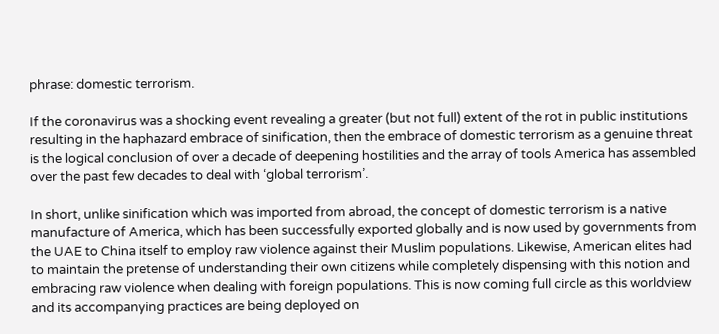phrase: domestic terrorism.

If the coronavirus was a shocking event revealing a greater (but not full) extent of the rot in public institutions resulting in the haphazard embrace of sinification, then the embrace of domestic terrorism as a genuine threat is the logical conclusion of over a decade of deepening hostilities and the array of tools America has assembled over the past few decades to deal with ‘global terrorism’.

In short, unlike sinification which was imported from abroad, the concept of domestic terrorism is a native manufacture of America, which has been successfully exported globally and is now used by governments from the UAE to China itself to employ raw violence against their Muslim populations. Likewise, American elites had to maintain the pretense of understanding their own citizens while completely dispensing with this notion and embracing raw violence when dealing with foreign populations. This is now coming full circle as this worldview and its accompanying practices are being deployed on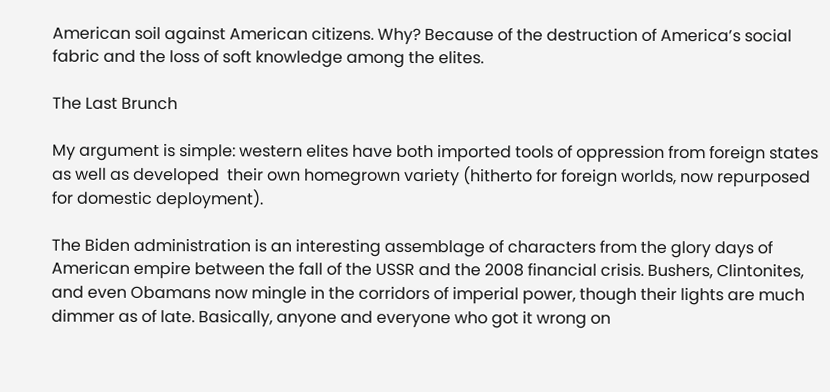American soil against American citizens. Why? Because of the destruction of America’s social fabric and the loss of soft knowledge among the elites.

The Last Brunch

My argument is simple: western elites have both imported tools of oppression from foreign states as well as developed  their own homegrown variety (hitherto for foreign worlds, now repurposed for domestic deployment).

The Biden administration is an interesting assemblage of characters from the glory days of American empire between the fall of the USSR and the 2008 financial crisis. Bushers, Clintonites, and even Obamans now mingle in the corridors of imperial power, though their lights are much dimmer as of late. Basically, anyone and everyone who got it wrong on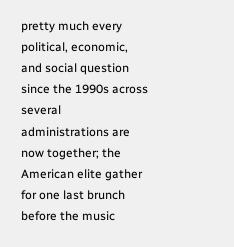pretty much every political, economic, and social question since the 1990s across several administrations are now together; the American elite gather for one last brunch before the music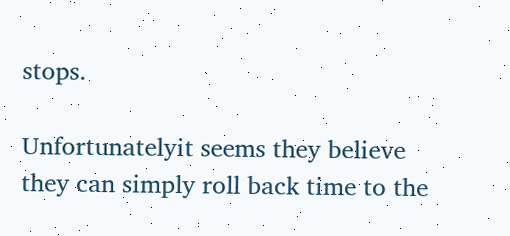stops.

Unfortunatelyit seems they believe they can simply roll back time to the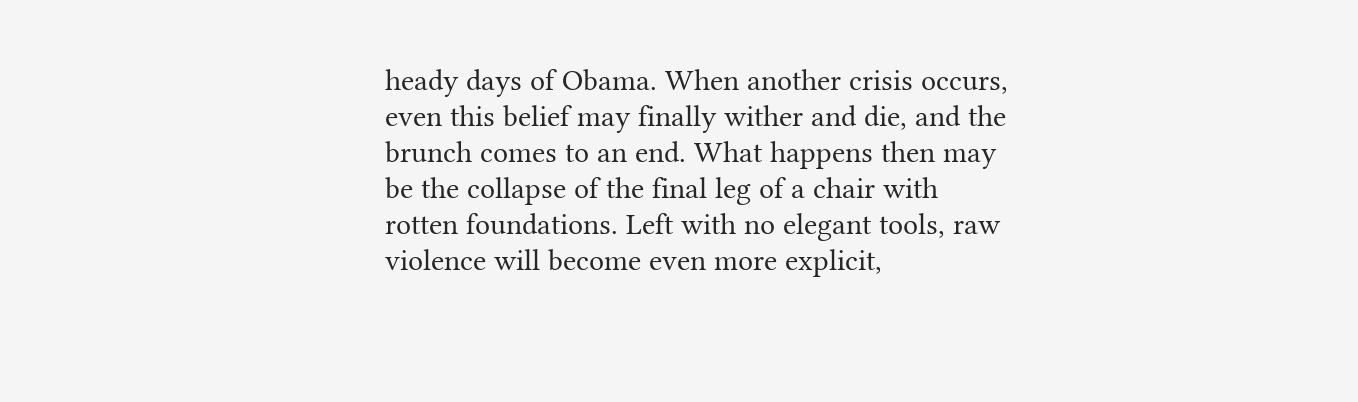heady days of Obama. When another crisis occurs, even this belief may finally wither and die, and the brunch comes to an end. What happens then may be the collapse of the final leg of a chair with rotten foundations. Left with no elegant tools, raw violence will become even more explicit,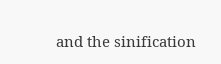and the sinification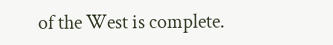of the West is complete.